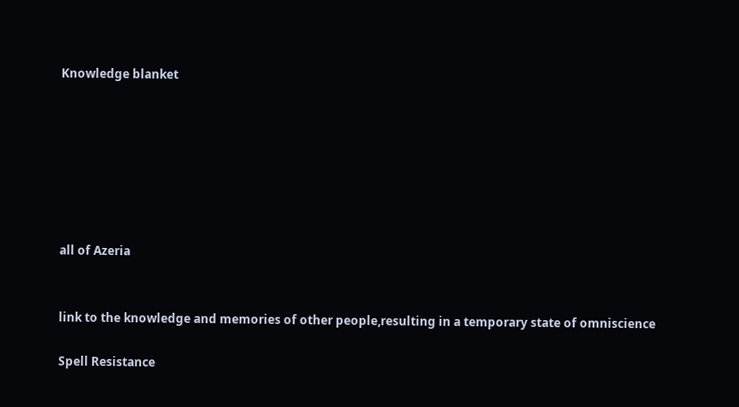Knowledge blanket







all of Azeria


link to the knowledge and memories of other people,resulting in a temporary state of omniscience

Spell Resistance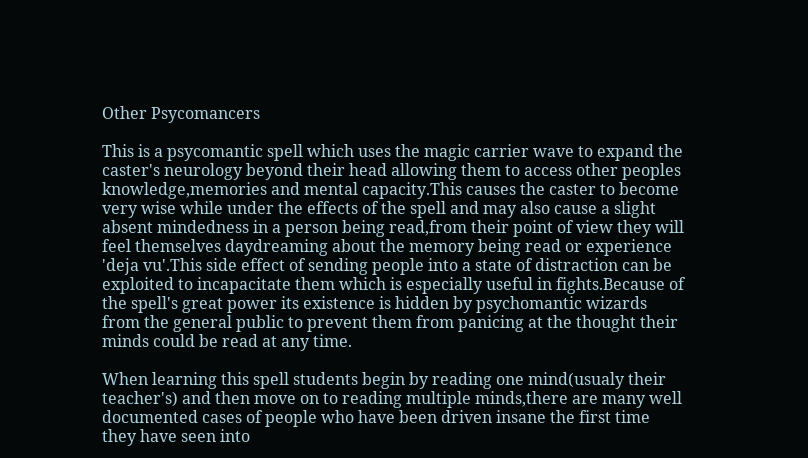Other Psycomancers

This is a psycomantic spell which uses the magic carrier wave to expand the caster's neurology beyond their head allowing them to access other peoples knowledge,memories and mental capacity.This causes the caster to become very wise while under the effects of the spell and may also cause a slight absent mindedness in a person being read,from their point of view they will feel themselves daydreaming about the memory being read or experience 'deja vu'.This side effect of sending people into a state of distraction can be exploited to incapacitate them which is especially useful in fights.Because of the spell's great power its existence is hidden by psychomantic wizards from the general public to prevent them from panicing at the thought their minds could be read at any time.

When learning this spell students begin by reading one mind(usualy their teacher's) and then move on to reading multiple minds,there are many well documented cases of people who have been driven insane the first time they have seen into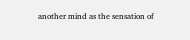another mind as the sensation of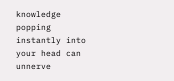knowledge popping instantly into your head can unnerve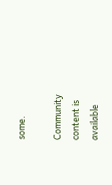some.

Community content is available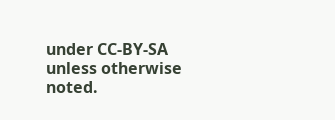under CC-BY-SA unless otherwise noted.